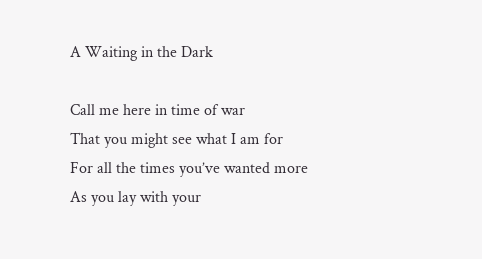A Waiting in the Dark

Call me here in time of war
That you might see what I am for
For all the times you’ve wanted more
As you lay with your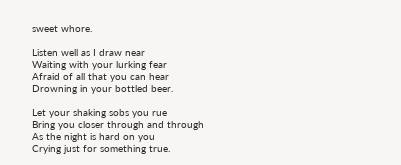sweet whore.

Listen well as I draw near
Waiting with your lurking fear
Afraid of all that you can hear
Drowning in your bottled beer.

Let your shaking sobs you rue
Bring you closer through and through
As the night is hard on you
Crying just for something true.